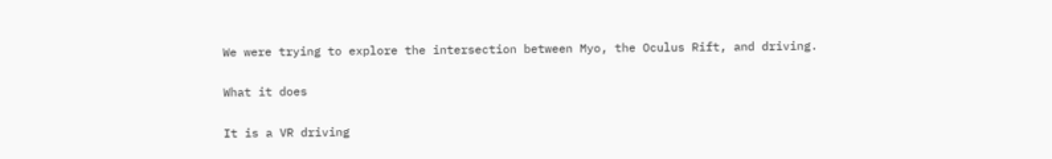We were trying to explore the intersection between Myo, the Oculus Rift, and driving.

What it does

It is a VR driving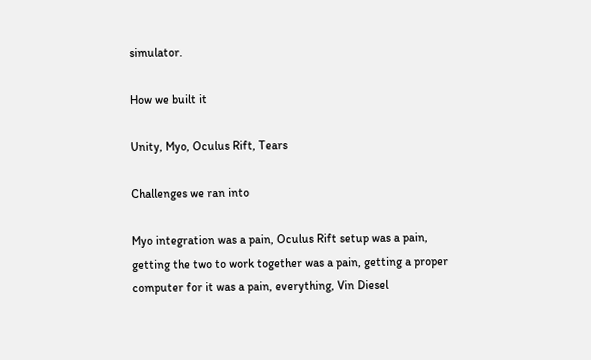simulator.

How we built it

Unity, Myo, Oculus Rift, Tears

Challenges we ran into

Myo integration was a pain, Oculus Rift setup was a pain, getting the two to work together was a pain, getting a proper computer for it was a pain, everything, Vin Diesel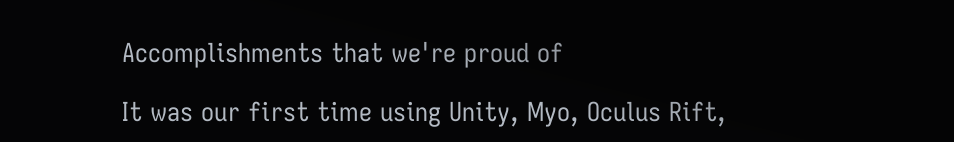Accomplishments that we're proud of

It was our first time using Unity, Myo, Oculus Rift,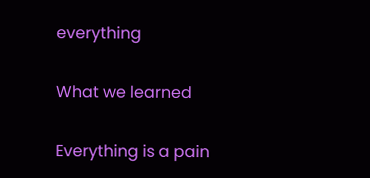everything

What we learned

Everything is a pain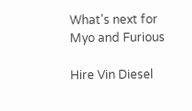What's next for Myo and Furious

Hire Vin Diesel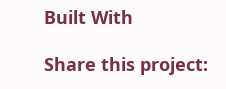Built With

Share this project: